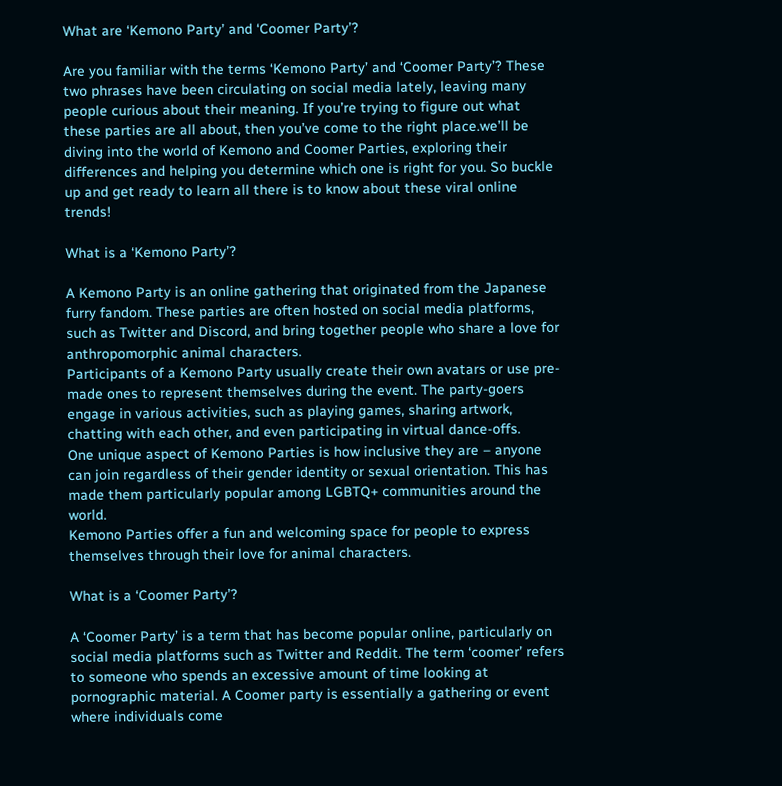What are ‘Kemono Party’ and ‘Coomer Party’?

Are you familiar with the terms ‘Kemono Party’ and ‘Coomer Party’? These two phrases have been circulating on social media lately, leaving many people curious about their meaning. If you’re trying to figure out what these parties are all about, then you’ve come to the right place.we’ll be diving into the world of Kemono and Coomer Parties, exploring their differences and helping you determine which one is right for you. So buckle up and get ready to learn all there is to know about these viral online trends!

What is a ‘Kemono Party’?

A Kemono Party is an online gathering that originated from the Japanese furry fandom. These parties are often hosted on social media platforms, such as Twitter and Discord, and bring together people who share a love for anthropomorphic animal characters.
Participants of a Kemono Party usually create their own avatars or use pre-made ones to represent themselves during the event. The party-goers engage in various activities, such as playing games, sharing artwork, chatting with each other, and even participating in virtual dance-offs.
One unique aspect of Kemono Parties is how inclusive they are – anyone can join regardless of their gender identity or sexual orientation. This has made them particularly popular among LGBTQ+ communities around the world.
Kemono Parties offer a fun and welcoming space for people to express themselves through their love for animal characters.

What is a ‘Coomer Party’?

A ‘Coomer Party’ is a term that has become popular online, particularly on social media platforms such as Twitter and Reddit. The term ‘coomer’ refers to someone who spends an excessive amount of time looking at pornographic material. A Coomer party is essentially a gathering or event where individuals come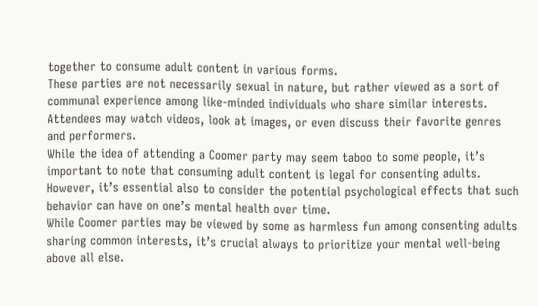together to consume adult content in various forms.
These parties are not necessarily sexual in nature, but rather viewed as a sort of communal experience among like-minded individuals who share similar interests. Attendees may watch videos, look at images, or even discuss their favorite genres and performers.
While the idea of attending a Coomer party may seem taboo to some people, it’s important to note that consuming adult content is legal for consenting adults. However, it’s essential also to consider the potential psychological effects that such behavior can have on one’s mental health over time.
While Coomer parties may be viewed by some as harmless fun among consenting adults sharing common interests, it’s crucial always to prioritize your mental well-being above all else.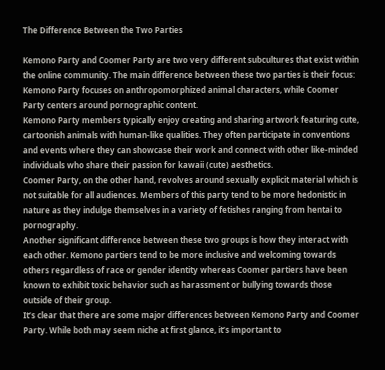The Difference Between the Two Parties

Kemono Party and Coomer Party are two very different subcultures that exist within the online community. The main difference between these two parties is their focus: Kemono Party focuses on anthropomorphized animal characters, while Coomer Party centers around pornographic content.
Kemono Party members typically enjoy creating and sharing artwork featuring cute, cartoonish animals with human-like qualities. They often participate in conventions and events where they can showcase their work and connect with other like-minded individuals who share their passion for kawaii (cute) aesthetics.
Coomer Party, on the other hand, revolves around sexually explicit material which is not suitable for all audiences. Members of this party tend to be more hedonistic in nature as they indulge themselves in a variety of fetishes ranging from hentai to pornography.
Another significant difference between these two groups is how they interact with each other. Kemono partiers tend to be more inclusive and welcoming towards others regardless of race or gender identity whereas Coomer partiers have been known to exhibit toxic behavior such as harassment or bullying towards those outside of their group.
It’s clear that there are some major differences between Kemono Party and Coomer Party. While both may seem niche at first glance, it’s important to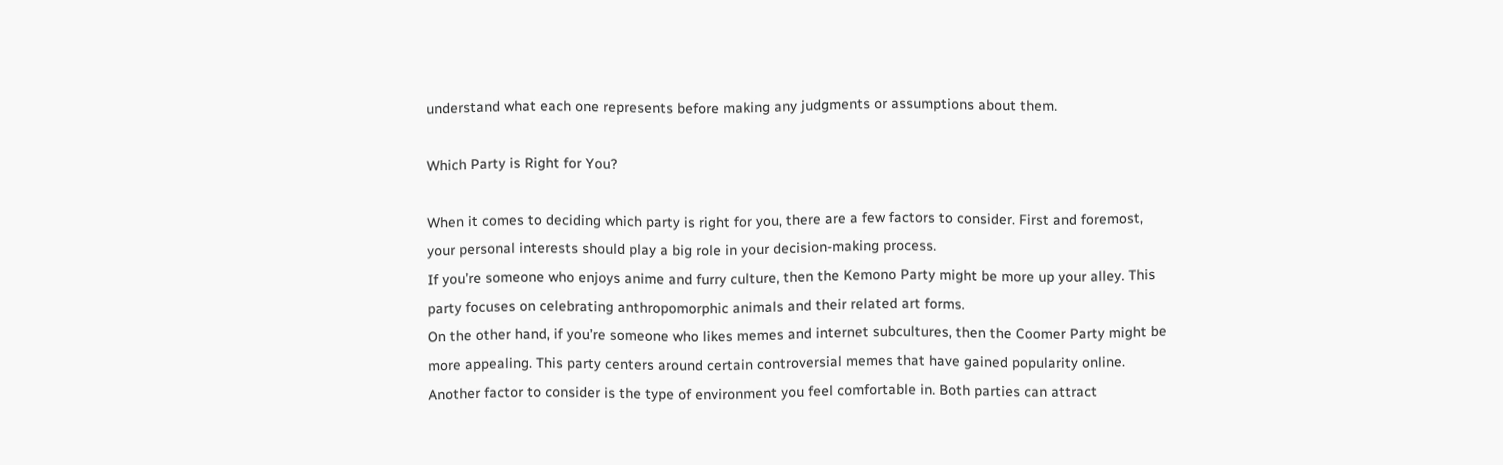understand what each one represents before making any judgments or assumptions about them.

Which Party is Right for You?

When it comes to deciding which party is right for you, there are a few factors to consider. First and foremost, your personal interests should play a big role in your decision-making process.
If you’re someone who enjoys anime and furry culture, then the Kemono Party might be more up your alley. This party focuses on celebrating anthropomorphic animals and their related art forms.
On the other hand, if you’re someone who likes memes and internet subcultures, then the Coomer Party might be more appealing. This party centers around certain controversial memes that have gained popularity online.
Another factor to consider is the type of environment you feel comfortable in. Both parties can attract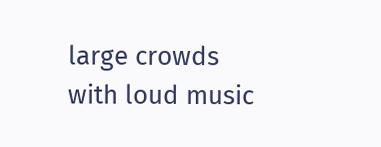large crowds with loud music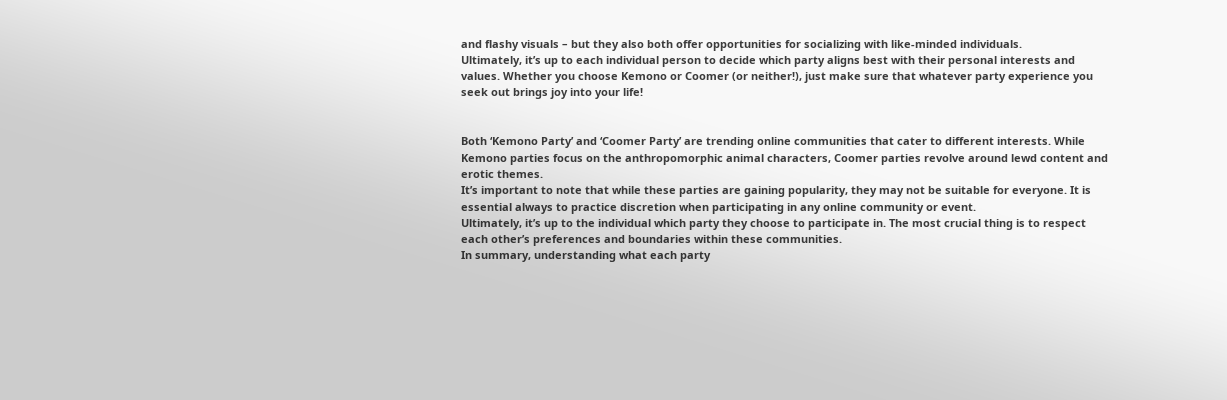and flashy visuals – but they also both offer opportunities for socializing with like-minded individuals.
Ultimately, it’s up to each individual person to decide which party aligns best with their personal interests and values. Whether you choose Kemono or Coomer (or neither!), just make sure that whatever party experience you seek out brings joy into your life!


Both ‘Kemono Party’ and ‘Coomer Party’ are trending online communities that cater to different interests. While Kemono parties focus on the anthropomorphic animal characters, Coomer parties revolve around lewd content and erotic themes.
It’s important to note that while these parties are gaining popularity, they may not be suitable for everyone. It is essential always to practice discretion when participating in any online community or event.
Ultimately, it’s up to the individual which party they choose to participate in. The most crucial thing is to respect each other’s preferences and boundaries within these communities.
In summary, understanding what each party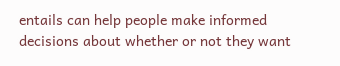entails can help people make informed decisions about whether or not they want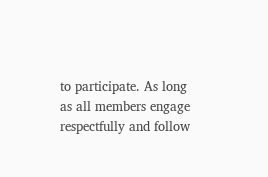to participate. As long as all members engage respectfully and follow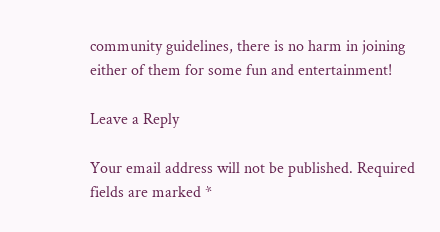community guidelines, there is no harm in joining either of them for some fun and entertainment!

Leave a Reply

Your email address will not be published. Required fields are marked *